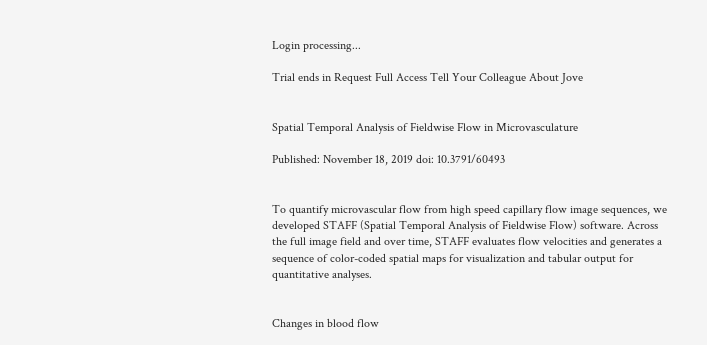Login processing...

Trial ends in Request Full Access Tell Your Colleague About Jove


Spatial Temporal Analysis of Fieldwise Flow in Microvasculature

Published: November 18, 2019 doi: 10.3791/60493


To quantify microvascular flow from high speed capillary flow image sequences, we developed STAFF (Spatial Temporal Analysis of Fieldwise Flow) software. Across the full image field and over time, STAFF evaluates flow velocities and generates a sequence of color-coded spatial maps for visualization and tabular output for quantitative analyses.


Changes in blood flow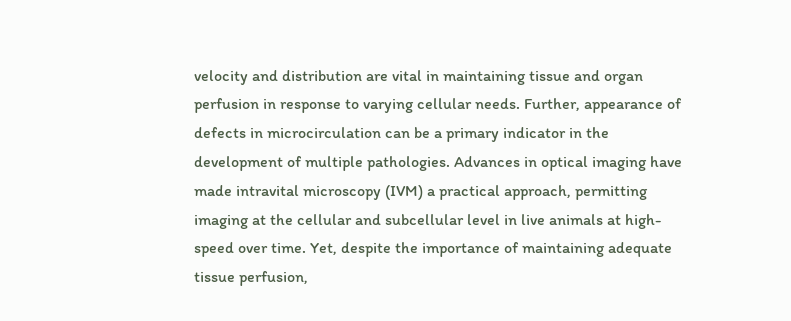velocity and distribution are vital in maintaining tissue and organ perfusion in response to varying cellular needs. Further, appearance of defects in microcirculation can be a primary indicator in the development of multiple pathologies. Advances in optical imaging have made intravital microscopy (IVM) a practical approach, permitting imaging at the cellular and subcellular level in live animals at high-speed over time. Yet, despite the importance of maintaining adequate tissue perfusion,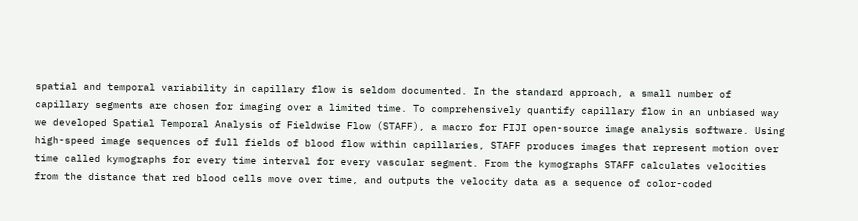spatial and temporal variability in capillary flow is seldom documented. In the standard approach, a small number of capillary segments are chosen for imaging over a limited time. To comprehensively quantify capillary flow in an unbiased way we developed Spatial Temporal Analysis of Fieldwise Flow (STAFF), a macro for FIJI open-source image analysis software. Using high-speed image sequences of full fields of blood flow within capillaries, STAFF produces images that represent motion over time called kymographs for every time interval for every vascular segment. From the kymographs STAFF calculates velocities from the distance that red blood cells move over time, and outputs the velocity data as a sequence of color-coded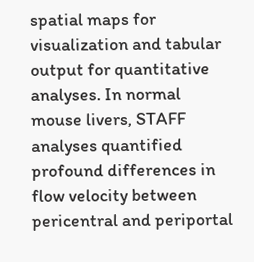spatial maps for visualization and tabular output for quantitative analyses. In normal mouse livers, STAFF analyses quantified profound differences in flow velocity between pericentral and periportal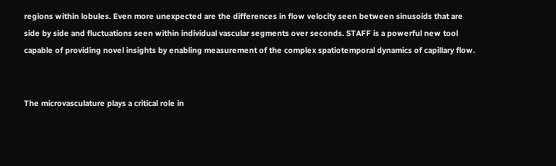regions within lobules. Even more unexpected are the differences in flow velocity seen between sinusoids that are side by side and fluctuations seen within individual vascular segments over seconds. STAFF is a powerful new tool capable of providing novel insights by enabling measurement of the complex spatiotemporal dynamics of capillary flow.


The microvasculature plays a critical role in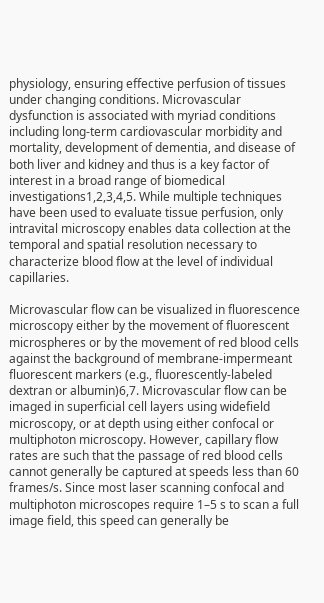physiology, ensuring effective perfusion of tissues under changing conditions. Microvascular dysfunction is associated with myriad conditions including long-term cardiovascular morbidity and mortality, development of dementia, and disease of both liver and kidney and thus is a key factor of interest in a broad range of biomedical investigations1,2,3,4,5. While multiple techniques have been used to evaluate tissue perfusion, only intravital microscopy enables data collection at the temporal and spatial resolution necessary to characterize blood flow at the level of individual capillaries.

Microvascular flow can be visualized in fluorescence microscopy either by the movement of fluorescent microspheres or by the movement of red blood cells against the background of membrane-impermeant fluorescent markers (e.g., fluorescently-labeled dextran or albumin)6,7. Microvascular flow can be imaged in superficial cell layers using widefield microscopy, or at depth using either confocal or multiphoton microscopy. However, capillary flow rates are such that the passage of red blood cells cannot generally be captured at speeds less than 60 frames/s. Since most laser scanning confocal and multiphoton microscopes require 1–5 s to scan a full image field, this speed can generally be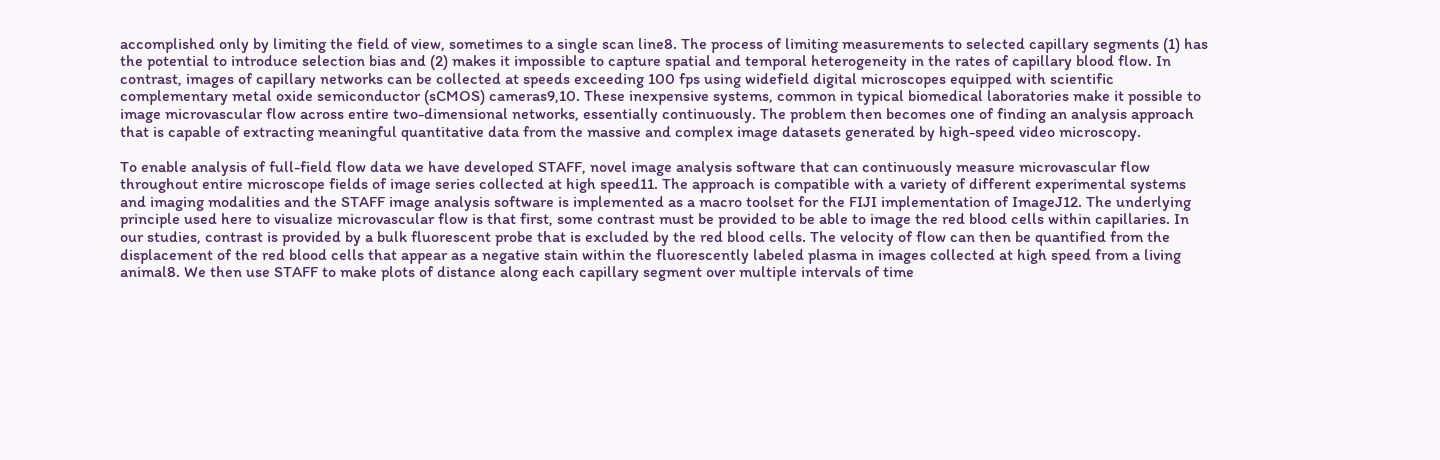accomplished only by limiting the field of view, sometimes to a single scan line8. The process of limiting measurements to selected capillary segments (1) has the potential to introduce selection bias and (2) makes it impossible to capture spatial and temporal heterogeneity in the rates of capillary blood flow. In contrast, images of capillary networks can be collected at speeds exceeding 100 fps using widefield digital microscopes equipped with scientific complementary metal oxide semiconductor (sCMOS) cameras9,10. These inexpensive systems, common in typical biomedical laboratories make it possible to image microvascular flow across entire two-dimensional networks, essentially continuously. The problem then becomes one of finding an analysis approach that is capable of extracting meaningful quantitative data from the massive and complex image datasets generated by high-speed video microscopy.

To enable analysis of full-field flow data we have developed STAFF, novel image analysis software that can continuously measure microvascular flow throughout entire microscope fields of image series collected at high speed11. The approach is compatible with a variety of different experimental systems and imaging modalities and the STAFF image analysis software is implemented as a macro toolset for the FIJI implementation of ImageJ12. The underlying principle used here to visualize microvascular flow is that first, some contrast must be provided to be able to image the red blood cells within capillaries. In our studies, contrast is provided by a bulk fluorescent probe that is excluded by the red blood cells. The velocity of flow can then be quantified from the displacement of the red blood cells that appear as a negative stain within the fluorescently labeled plasma in images collected at high speed from a living animal8. We then use STAFF to make plots of distance along each capillary segment over multiple intervals of time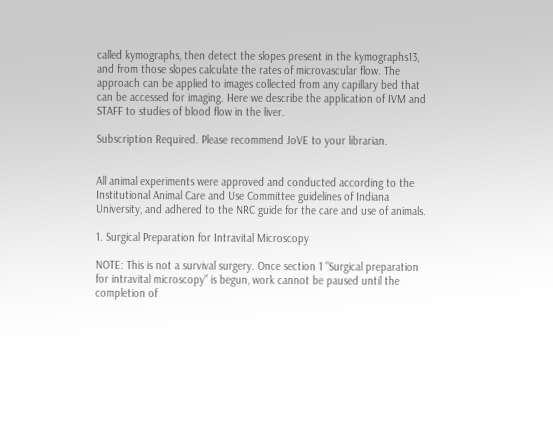called kymographs, then detect the slopes present in the kymographs13, and from those slopes calculate the rates of microvascular flow. The approach can be applied to images collected from any capillary bed that can be accessed for imaging. Here we describe the application of IVM and STAFF to studies of blood flow in the liver.

Subscription Required. Please recommend JoVE to your librarian.


All animal experiments were approved and conducted according to the Institutional Animal Care and Use Committee guidelines of Indiana University, and adhered to the NRC guide for the care and use of animals.

1. Surgical Preparation for Intravital Microscopy

NOTE: This is not a survival surgery. Once section 1 "Surgical preparation for intravital microscopy” is begun, work cannot be paused until the completion of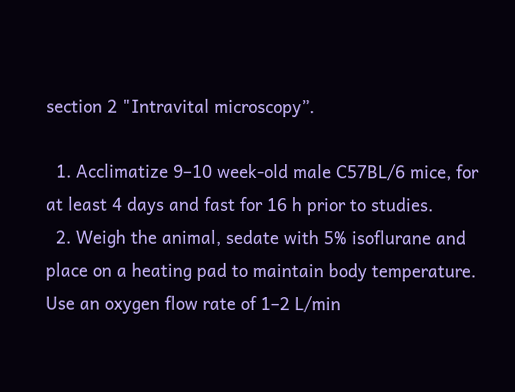section 2 "Intravital microscopy”.

  1. Acclimatize 9–10 week-old male C57BL/6 mice, for at least 4 days and fast for 16 h prior to studies.
  2. Weigh the animal, sedate with 5% isoflurane and place on a heating pad to maintain body temperature. Use an oxygen flow rate of 1–2 L/min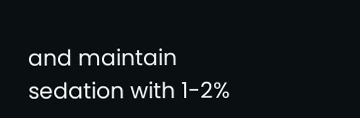and maintain sedation with 1-2%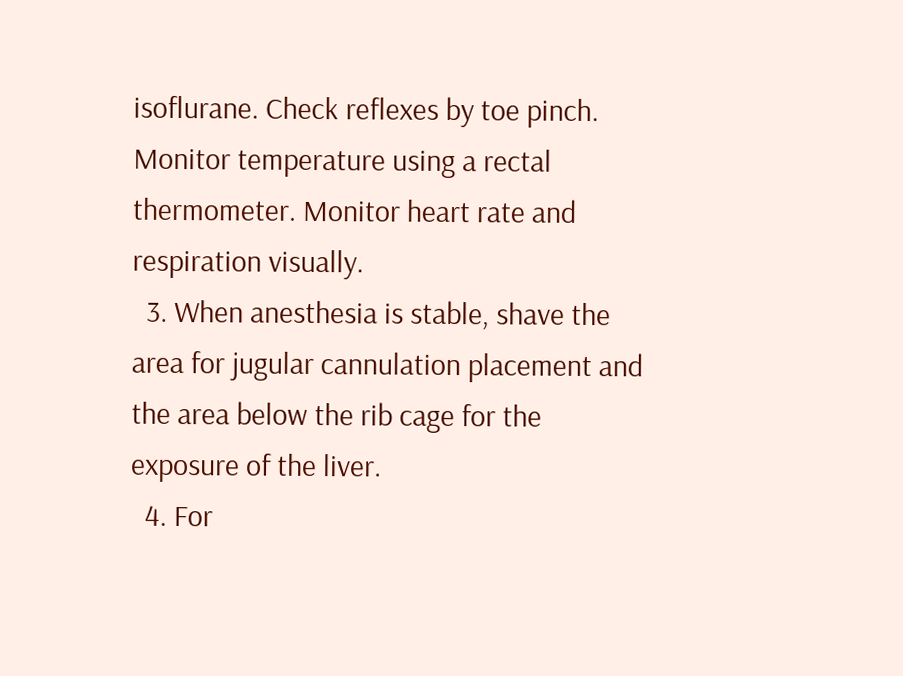isoflurane. Check reflexes by toe pinch. Monitor temperature using a rectal thermometer. Monitor heart rate and respiration visually.
  3. When anesthesia is stable, shave the area for jugular cannulation placement and the area below the rib cage for the exposure of the liver.
  4. For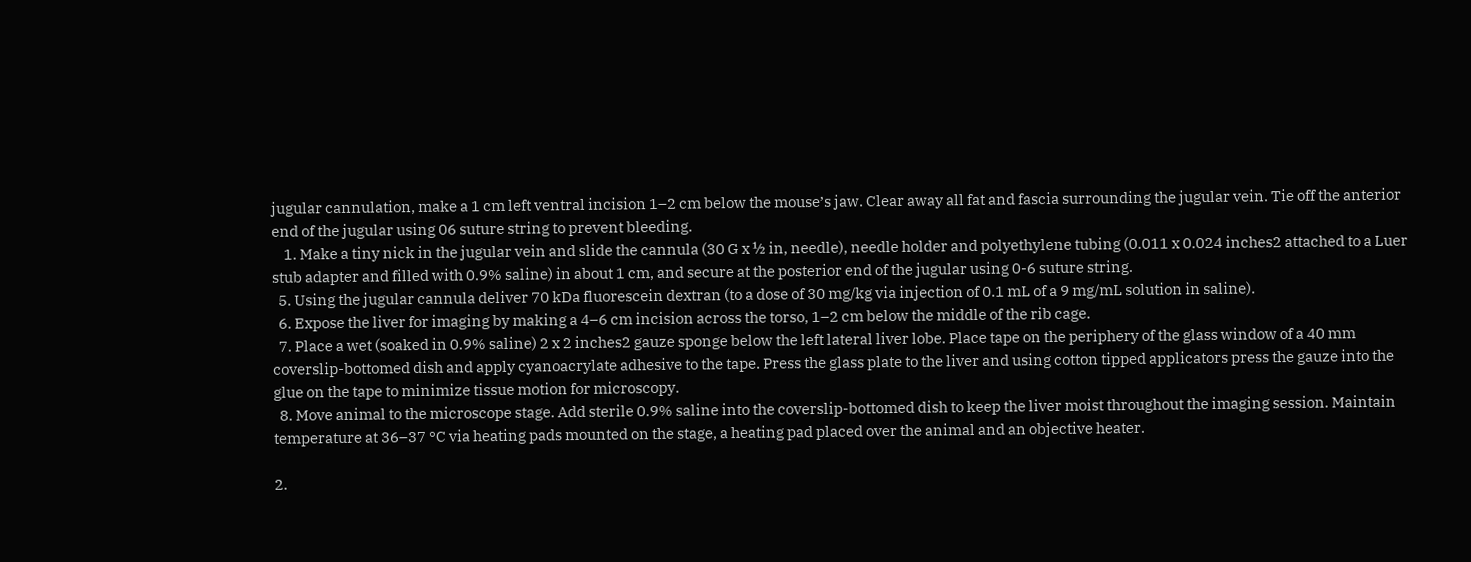jugular cannulation, make a 1 cm left ventral incision 1–2 cm below the mouse’s jaw. Clear away all fat and fascia surrounding the jugular vein. Tie off the anterior end of the jugular using 06 suture string to prevent bleeding.
    1. Make a tiny nick in the jugular vein and slide the cannula (30 G x ½ in, needle), needle holder and polyethylene tubing (0.011 x 0.024 inches2 attached to a Luer stub adapter and filled with 0.9% saline) in about 1 cm, and secure at the posterior end of the jugular using 0-6 suture string.
  5. Using the jugular cannula deliver 70 kDa fluorescein dextran (to a dose of 30 mg/kg via injection of 0.1 mL of a 9 mg/mL solution in saline).
  6. Expose the liver for imaging by making a 4–6 cm incision across the torso, 1–2 cm below the middle of the rib cage.
  7. Place a wet (soaked in 0.9% saline) 2 x 2 inches2 gauze sponge below the left lateral liver lobe. Place tape on the periphery of the glass window of a 40 mm coverslip-bottomed dish and apply cyanoacrylate adhesive to the tape. Press the glass plate to the liver and using cotton tipped applicators press the gauze into the glue on the tape to minimize tissue motion for microscopy.
  8. Move animal to the microscope stage. Add sterile 0.9% saline into the coverslip-bottomed dish to keep the liver moist throughout the imaging session. Maintain temperature at 36–37 °C via heating pads mounted on the stage, a heating pad placed over the animal and an objective heater.

2.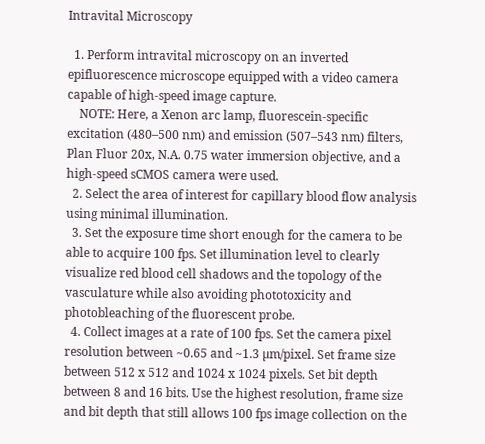Intravital Microscopy

  1. Perform intravital microscopy on an inverted epifluorescence microscope equipped with a video camera capable of high-speed image capture.
    NOTE: Here, a Xenon arc lamp, fluorescein-specific excitation (480–500 nm) and emission (507–543 nm) filters, Plan Fluor 20x, N.A. 0.75 water immersion objective, and a high-speed sCMOS camera were used.
  2. Select the area of interest for capillary blood flow analysis using minimal illumination.
  3. Set the exposure time short enough for the camera to be able to acquire 100 fps. Set illumination level to clearly visualize red blood cell shadows and the topology of the vasculature while also avoiding phototoxicity and photobleaching of the fluorescent probe.
  4. Collect images at a rate of 100 fps. Set the camera pixel resolution between ~0.65 and ~1.3 µm/pixel. Set frame size between 512 x 512 and 1024 x 1024 pixels. Set bit depth between 8 and 16 bits. Use the highest resolution, frame size and bit depth that still allows 100 fps image collection on the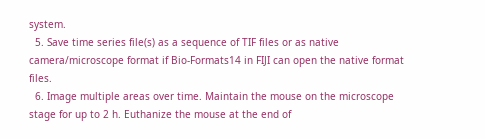system.
  5. Save time series file(s) as a sequence of TIF files or as native camera/microscope format if Bio-Formats14 in FIJI can open the native format files.
  6. Image multiple areas over time. Maintain the mouse on the microscope stage for up to 2 h. Euthanize the mouse at the end of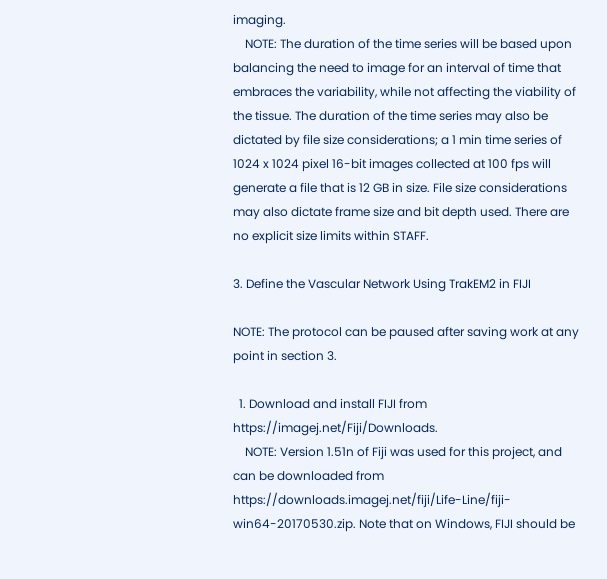imaging.
    NOTE: The duration of the time series will be based upon balancing the need to image for an interval of time that embraces the variability, while not affecting the viability of the tissue. The duration of the time series may also be dictated by file size considerations; a 1 min time series of 1024 x 1024 pixel 16-bit images collected at 100 fps will generate a file that is 12 GB in size. File size considerations may also dictate frame size and bit depth used. There are no explicit size limits within STAFF.

3. Define the Vascular Network Using TrakEM2 in FIJI

NOTE: The protocol can be paused after saving work at any point in section 3.

  1. Download and install FIJI from https://imagej.net/Fiji/Downloads.
    NOTE: Version 1.51n of Fiji was used for this project, and can be downloaded from https://downloads.imagej.net/fiji/Life-Line/fiji-win64-20170530.zip. Note that on Windows, FIJI should be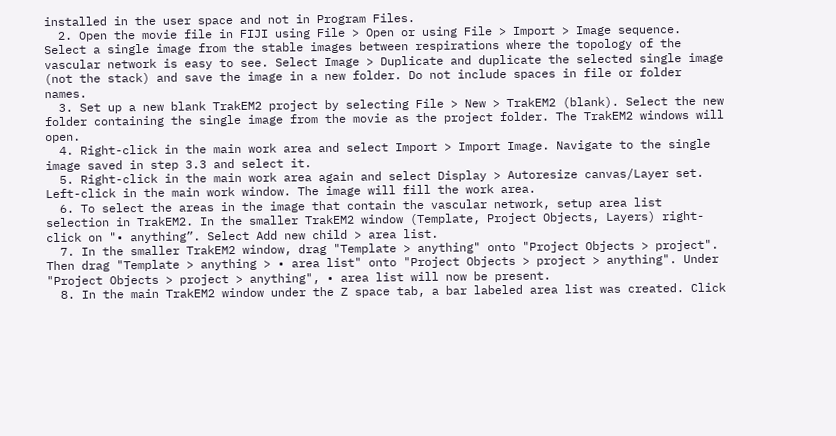installed in the user space and not in Program Files.
  2. Open the movie file in FIJI using File > Open or using File > Import > Image sequence. Select a single image from the stable images between respirations where the topology of the vascular network is easy to see. Select Image > Duplicate and duplicate the selected single image (not the stack) and save the image in a new folder. Do not include spaces in file or folder names.
  3. Set up a new blank TrakEM2 project by selecting File > New > TrakEM2 (blank). Select the new folder containing the single image from the movie as the project folder. The TrakEM2 windows will open.
  4. Right-click in the main work area and select Import > Import Image. Navigate to the single image saved in step 3.3 and select it.
  5. Right-click in the main work area again and select Display > Autoresize canvas/Layer set. Left-click in the main work window. The image will fill the work area.
  6. To select the areas in the image that contain the vascular network, setup area list selection in TrakEM2. In the smaller TrakEM2 window (Template, Project Objects, Layers) right-click on "• anything”. Select Add new child > area list.
  7. In the smaller TrakEM2 window, drag "Template > anything" onto "Project Objects > project". Then drag "Template > anything > • area list" onto "Project Objects > project > anything". Under "Project Objects > project > anything", • area list will now be present.
  8. In the main TrakEM2 window under the Z space tab, a bar labeled area list was created. Click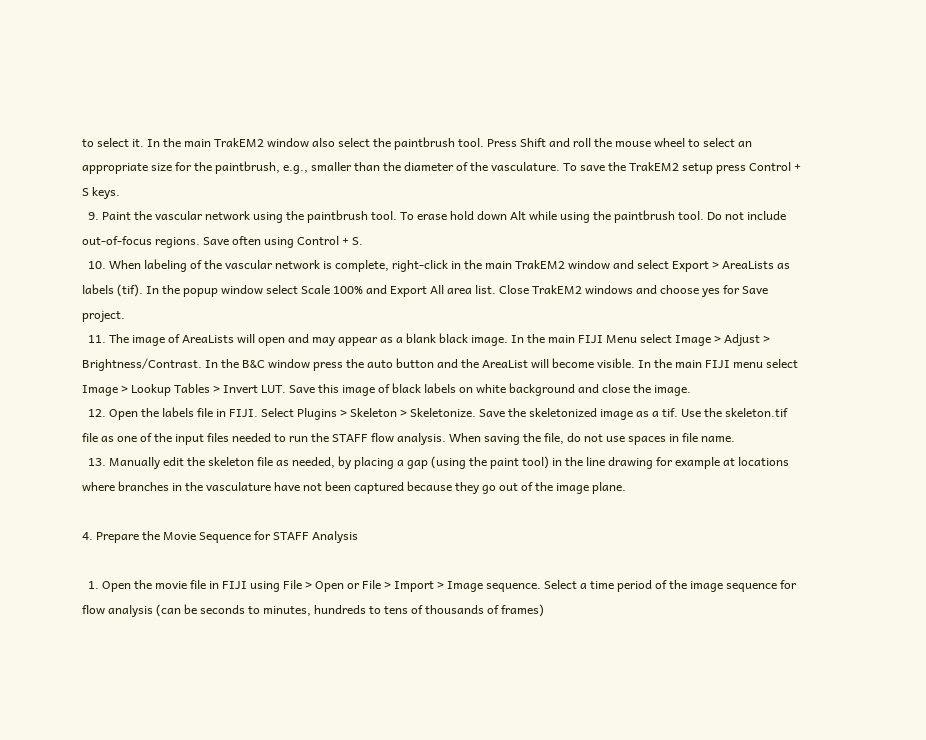to select it. In the main TrakEM2 window also select the paintbrush tool. Press Shift and roll the mouse wheel to select an appropriate size for the paintbrush, e.g., smaller than the diameter of the vasculature. To save the TrakEM2 setup press Control + S keys.
  9. Paint the vascular network using the paintbrush tool. To erase hold down Alt while using the paintbrush tool. Do not include out-of-focus regions. Save often using Control + S.
  10. When labeling of the vascular network is complete, right-click in the main TrakEM2 window and select Export > AreaLists as labels (tif). In the popup window select Scale 100% and Export All area list. Close TrakEM2 windows and choose yes for Save project.
  11. The image of AreaLists will open and may appear as a blank black image. In the main FIJI Menu select Image > Adjust > Brightness/Contrast. In the B&C window press the auto button and the AreaList will become visible. In the main FIJI menu select Image > Lookup Tables > Invert LUT. Save this image of black labels on white background and close the image.
  12. Open the labels file in FIJI. Select Plugins > Skeleton > Skeletonize. Save the skeletonized image as a tif. Use the skeleton.tif file as one of the input files needed to run the STAFF flow analysis. When saving the file, do not use spaces in file name.
  13. Manually edit the skeleton file as needed, by placing a gap (using the paint tool) in the line drawing for example at locations where branches in the vasculature have not been captured because they go out of the image plane.

4. Prepare the Movie Sequence for STAFF Analysis

  1. Open the movie file in FIJI using File > Open or File > Import > Image sequence. Select a time period of the image sequence for flow analysis (can be seconds to minutes, hundreds to tens of thousands of frames)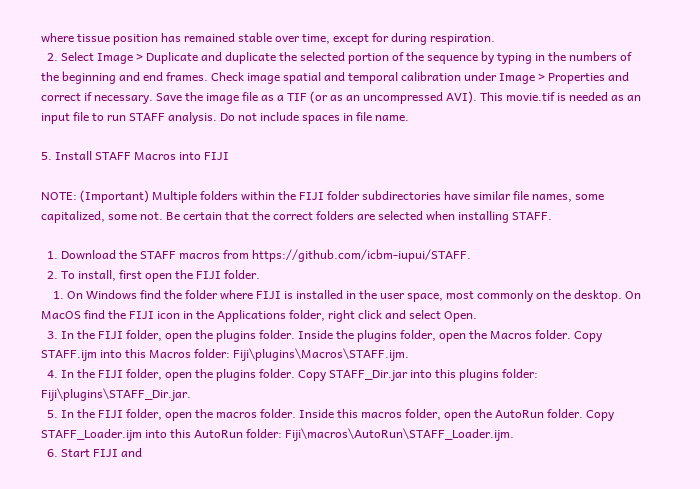where tissue position has remained stable over time, except for during respiration.
  2. Select Image > Duplicate and duplicate the selected portion of the sequence by typing in the numbers of the beginning and end frames. Check image spatial and temporal calibration under Image > Properties and correct if necessary. Save the image file as a TIF (or as an uncompressed AVI). This movie.tif is needed as an input file to run STAFF analysis. Do not include spaces in file name.

5. Install STAFF Macros into FIJI

NOTE: (Important) Multiple folders within the FIJI folder subdirectories have similar file names, some capitalized, some not. Be certain that the correct folders are selected when installing STAFF.

  1. Download the STAFF macros from https://github.com/icbm-iupui/STAFF.
  2. To install, first open the FIJI folder.
    1. On Windows find the folder where FIJI is installed in the user space, most commonly on the desktop. On MacOS find the FIJI icon in the Applications folder, right click and select Open.
  3. In the FIJI folder, open the plugins folder. Inside the plugins folder, open the Macros folder. Copy STAFF.ijm into this Macros folder: Fiji\plugins\Macros\STAFF.ijm.
  4. In the FIJI folder, open the plugins folder. Copy STAFF_Dir.jar into this plugins folder: Fiji\plugins\STAFF_Dir.jar.
  5. In the FIJI folder, open the macros folder. Inside this macros folder, open the AutoRun folder. Copy STAFF_Loader.ijm into this AutoRun folder: Fiji\macros\AutoRun\STAFF_Loader.ijm.
  6. Start FIJI and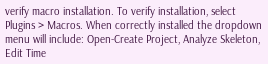verify macro installation. To verify installation, select Plugins > Macros. When correctly installed the dropdown menu will include: Open-Create Project, Analyze Skeleton, Edit Time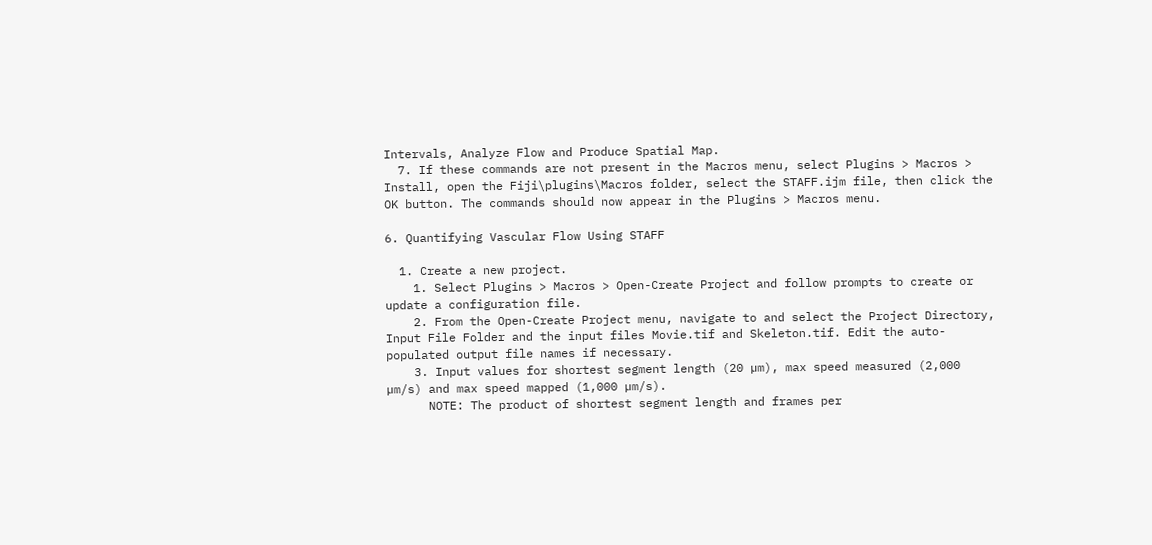Intervals, Analyze Flow and Produce Spatial Map.
  7. If these commands are not present in the Macros menu, select Plugins > Macros > Install, open the Fiji\plugins\Macros folder, select the STAFF.ijm file, then click the OK button. The commands should now appear in the Plugins > Macros menu.

6. Quantifying Vascular Flow Using STAFF

  1. Create a new project.
    1. Select Plugins > Macros > Open-Create Project and follow prompts to create or update a configuration file.
    2. From the Open-Create Project menu, navigate to and select the Project Directory, Input File Folder and the input files Movie.tif and Skeleton.tif. Edit the auto-populated output file names if necessary.
    3. Input values for shortest segment length (20 µm), max speed measured (2,000 µm/s) and max speed mapped (1,000 µm/s).
      NOTE: The product of shortest segment length and frames per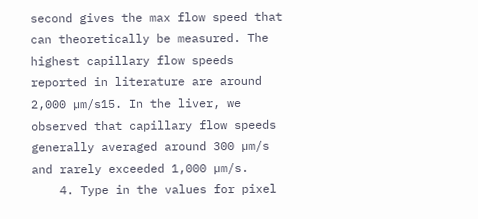second gives the max flow speed that can theoretically be measured. The highest capillary flow speeds reported in literature are around 2,000 µm/s15. In the liver, we observed that capillary flow speeds generally averaged around 300 µm/s and rarely exceeded 1,000 µm/s.
    4. Type in the values for pixel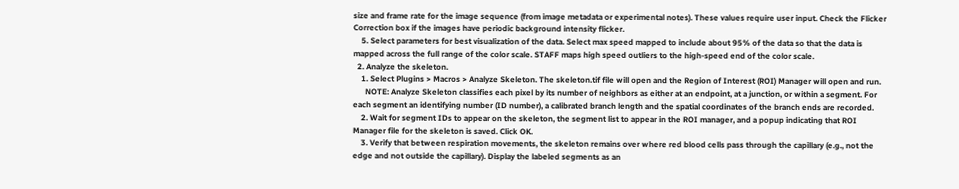size and frame rate for the image sequence (from image metadata or experimental notes). These values require user input. Check the Flicker Correction box if the images have periodic background intensity flicker.
    5. Select parameters for best visualization of the data. Select max speed mapped to include about 95% of the data so that the data is mapped across the full range of the color scale. STAFF maps high speed outliers to the high-speed end of the color scale.
  2. Analyze the skeleton.
    1. Select Plugins > Macros > Analyze Skeleton. The skeleton.tif file will open and the Region of Interest (ROI) Manager will open and run.
      NOTE: Analyze Skeleton classifies each pixel by its number of neighbors as either at an endpoint, at a junction, or within a segment. For each segment an identifying number (ID number), a calibrated branch length and the spatial coordinates of the branch ends are recorded.
    2. Wait for segment IDs to appear on the skeleton, the segment list to appear in the ROI manager, and a popup indicating that ROI Manager file for the skeleton is saved. Click OK.
    3. Verify that between respiration movements, the skeleton remains over where red blood cells pass through the capillary (e.g., not the edge and not outside the capillary). Display the labeled segments as an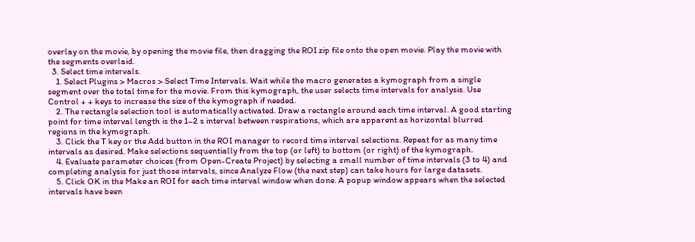overlay on the movie, by opening the movie file, then dragging the ROI zip file onto the open movie. Play the movie with the segments overlaid.
  3. Select time intervals.
    1. Select Plugins > Macros > Select Time Intervals. Wait while the macro generates a kymograph from a single segment over the total time for the movie. From this kymograph, the user selects time intervals for analysis. Use Control + + keys to increase the size of the kymograph if needed.
    2. The rectangle selection tool is automatically activated. Draw a rectangle around each time interval. A good starting point for time interval length is the 1–2 s interval between respirations, which are apparent as horizontal blurred regions in the kymograph.
    3. Click the T key or the Add button in the ROI manager to record time interval selections. Repeat for as many time intervals as desired. Make selections sequentially from the top (or left) to bottom (or right) of the kymograph.
    4. Evaluate parameter choices (from Open-Create Project) by selecting a small number of time intervals (3 to 4) and completing analysis for just those intervals, since Analyze Flow (the next step) can take hours for large datasets.
    5. Click OK in the Make an ROI for each time interval window when done. A popup window appears when the selected intervals have been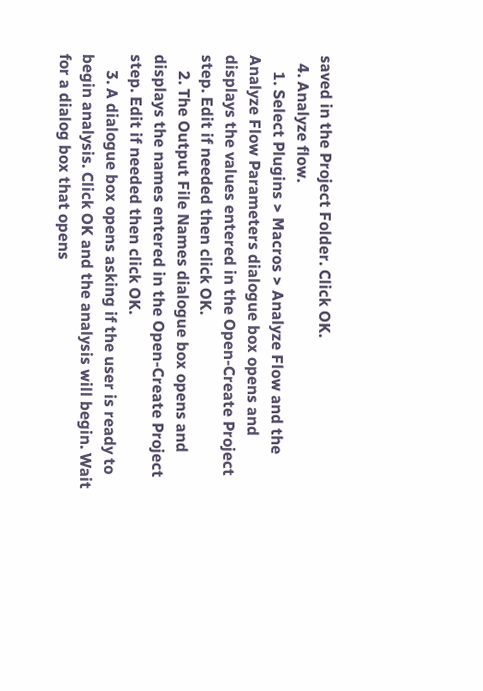saved in the Project Folder. Click OK.
  4. Analyze flow.
    1. Select Plugins > Macros > Analyze Flow and the Analyze Flow Parameters dialogue box opens and displays the values entered in the Open-Create Project step. Edit if needed then click OK.
    2. The Output File Names dialogue box opens and displays the names entered in the Open-Create Project step. Edit if needed then click OK.
    3. A dialogue box opens asking if the user is ready to begin analysis. Click OK and the analysis will begin. Wait for a dialog box that opens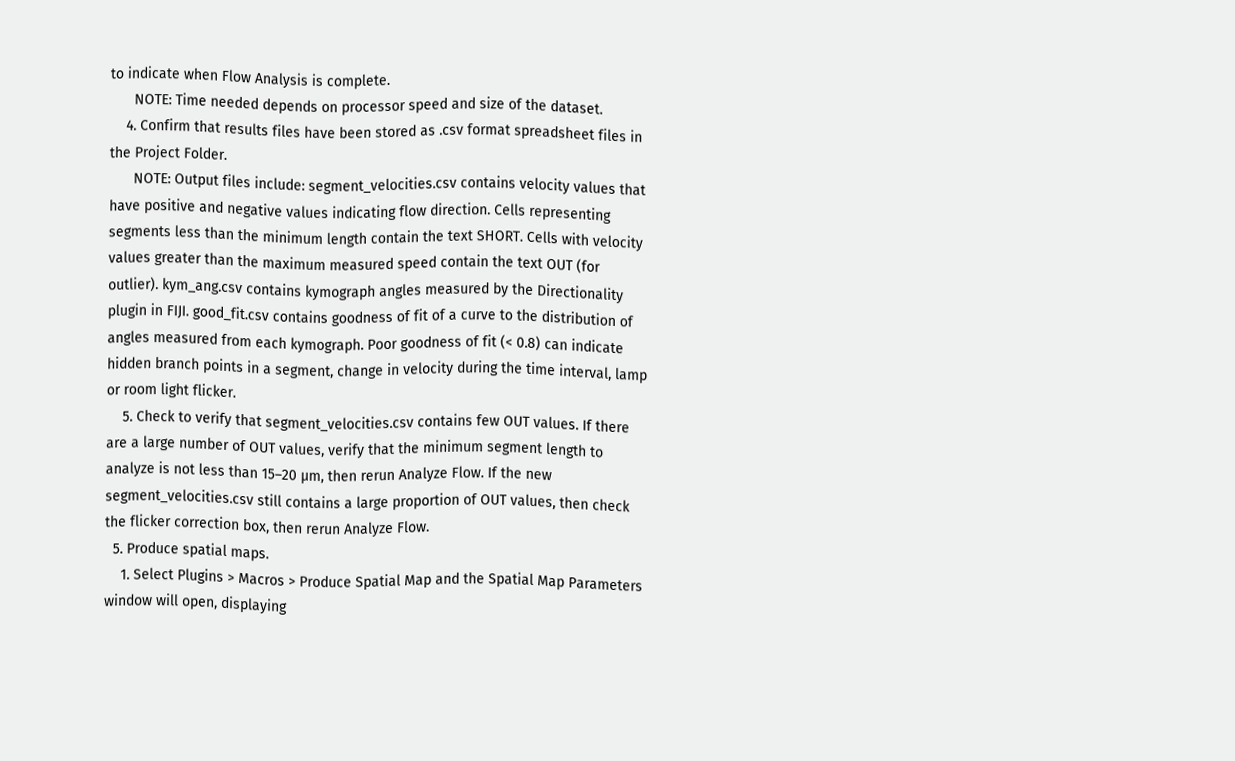to indicate when Flow Analysis is complete.
      NOTE: Time needed depends on processor speed and size of the dataset.
    4. Confirm that results files have been stored as .csv format spreadsheet files in the Project Folder.
      NOTE: Output files include: segment_velocities.csv contains velocity values that have positive and negative values indicating flow direction. Cells representing segments less than the minimum length contain the text SHORT. Cells with velocity values greater than the maximum measured speed contain the text OUT (for outlier). kym_ang.csv contains kymograph angles measured by the Directionality plugin in FIJI. good_fit.csv contains goodness of fit of a curve to the distribution of angles measured from each kymograph. Poor goodness of fit (< 0.8) can indicate hidden branch points in a segment, change in velocity during the time interval, lamp or room light flicker.
    5. Check to verify that segment_velocities.csv contains few OUT values. If there are a large number of OUT values, verify that the minimum segment length to analyze is not less than 15–20 µm, then rerun Analyze Flow. If the new segment_velocities.csv still contains a large proportion of OUT values, then check the flicker correction box, then rerun Analyze Flow.
  5. Produce spatial maps.
    1. Select Plugins > Macros > Produce Spatial Map and the Spatial Map Parameters window will open, displaying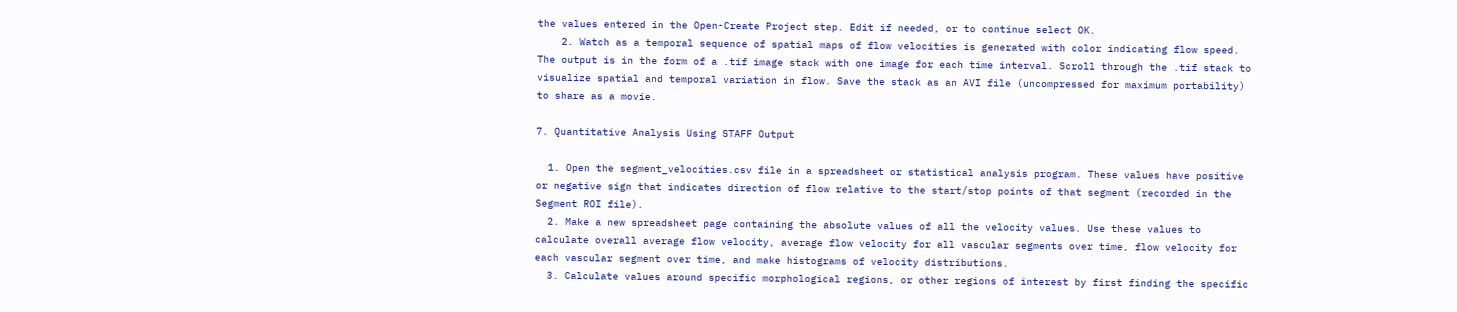the values entered in the Open-Create Project step. Edit if needed, or to continue select OK.
    2. Watch as a temporal sequence of spatial maps of flow velocities is generated with color indicating flow speed. The output is in the form of a .tif image stack with one image for each time interval. Scroll through the .tif stack to visualize spatial and temporal variation in flow. Save the stack as an AVI file (uncompressed for maximum portability) to share as a movie.

7. Quantitative Analysis Using STAFF Output

  1. Open the segment_velocities.csv file in a spreadsheet or statistical analysis program. These values have positive or negative sign that indicates direction of flow relative to the start/stop points of that segment (recorded in the Segment ROI file).
  2. Make a new spreadsheet page containing the absolute values of all the velocity values. Use these values to calculate overall average flow velocity, average flow velocity for all vascular segments over time, flow velocity for each vascular segment over time, and make histograms of velocity distributions.
  3. Calculate values around specific morphological regions, or other regions of interest by first finding the specific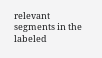relevant segments in the labeled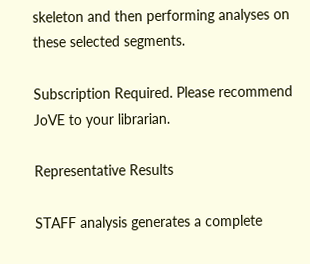skeleton and then performing analyses on these selected segments.

Subscription Required. Please recommend JoVE to your librarian.

Representative Results

STAFF analysis generates a complete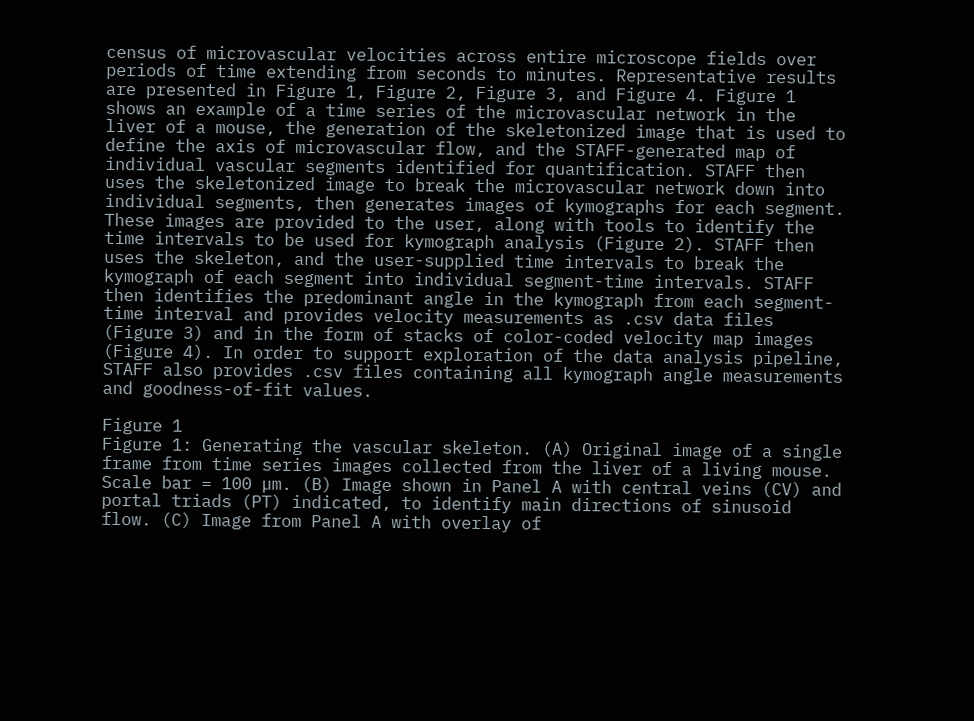census of microvascular velocities across entire microscope fields over periods of time extending from seconds to minutes. Representative results are presented in Figure 1, Figure 2, Figure 3, and Figure 4. Figure 1 shows an example of a time series of the microvascular network in the liver of a mouse, the generation of the skeletonized image that is used to define the axis of microvascular flow, and the STAFF-generated map of individual vascular segments identified for quantification. STAFF then uses the skeletonized image to break the microvascular network down into individual segments, then generates images of kymographs for each segment. These images are provided to the user, along with tools to identify the time intervals to be used for kymograph analysis (Figure 2). STAFF then uses the skeleton, and the user-supplied time intervals to break the kymograph of each segment into individual segment-time intervals. STAFF then identifies the predominant angle in the kymograph from each segment-time interval and provides velocity measurements as .csv data files (Figure 3) and in the form of stacks of color-coded velocity map images (Figure 4). In order to support exploration of the data analysis pipeline, STAFF also provides .csv files containing all kymograph angle measurements and goodness-of-fit values.

Figure 1
Figure 1: Generating the vascular skeleton. (A) Original image of a single frame from time series images collected from the liver of a living mouse. Scale bar = 100 µm. (B) Image shown in Panel A with central veins (CV) and portal triads (PT) indicated, to identify main directions of sinusoid flow. (C) Image from Panel A with overlay of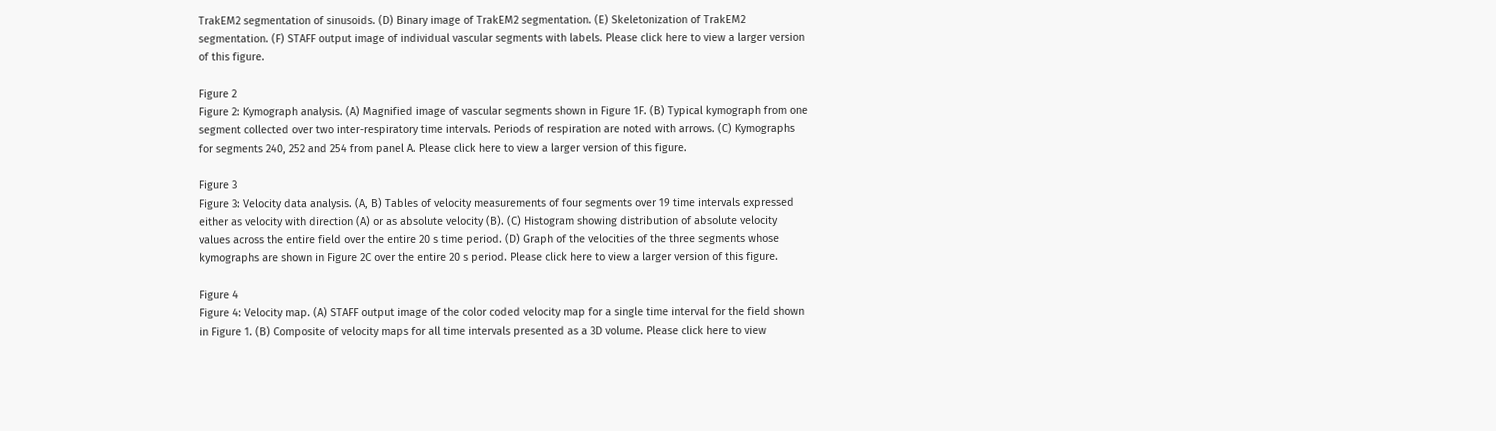TrakEM2 segmentation of sinusoids. (D) Binary image of TrakEM2 segmentation. (E) Skeletonization of TrakEM2 segmentation. (F) STAFF output image of individual vascular segments with labels. Please click here to view a larger version of this figure.

Figure 2
Figure 2: Kymograph analysis. (A) Magnified image of vascular segments shown in Figure 1F. (B) Typical kymograph from one segment collected over two inter-respiratory time intervals. Periods of respiration are noted with arrows. (C) Kymographs for segments 240, 252 and 254 from panel A. Please click here to view a larger version of this figure.

Figure 3
Figure 3: Velocity data analysis. (A, B) Tables of velocity measurements of four segments over 19 time intervals expressed either as velocity with direction (A) or as absolute velocity (B). (C) Histogram showing distribution of absolute velocity values across the entire field over the entire 20 s time period. (D) Graph of the velocities of the three segments whose kymographs are shown in Figure 2C over the entire 20 s period. Please click here to view a larger version of this figure.

Figure 4
Figure 4: Velocity map. (A) STAFF output image of the color coded velocity map for a single time interval for the field shown in Figure 1. (B) Composite of velocity maps for all time intervals presented as a 3D volume. Please click here to view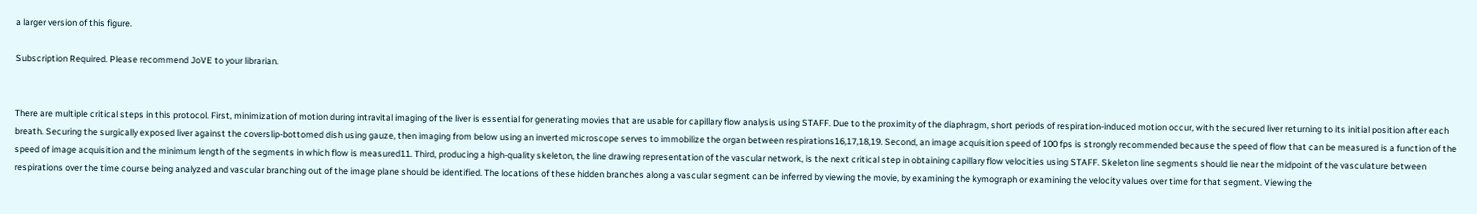a larger version of this figure.

Subscription Required. Please recommend JoVE to your librarian.


There are multiple critical steps in this protocol. First, minimization of motion during intravital imaging of the liver is essential for generating movies that are usable for capillary flow analysis using STAFF. Due to the proximity of the diaphragm, short periods of respiration-induced motion occur, with the secured liver returning to its initial position after each breath. Securing the surgically exposed liver against the coverslip-bottomed dish using gauze, then imaging from below using an inverted microscope serves to immobilize the organ between respirations16,17,18,19. Second, an image acquisition speed of 100 fps is strongly recommended because the speed of flow that can be measured is a function of the speed of image acquisition and the minimum length of the segments in which flow is measured11. Third, producing a high-quality skeleton, the line drawing representation of the vascular network, is the next critical step in obtaining capillary flow velocities using STAFF. Skeleton line segments should lie near the midpoint of the vasculature between respirations over the time course being analyzed and vascular branching out of the image plane should be identified. The locations of these hidden branches along a vascular segment can be inferred by viewing the movie, by examining the kymograph or examining the velocity values over time for that segment. Viewing the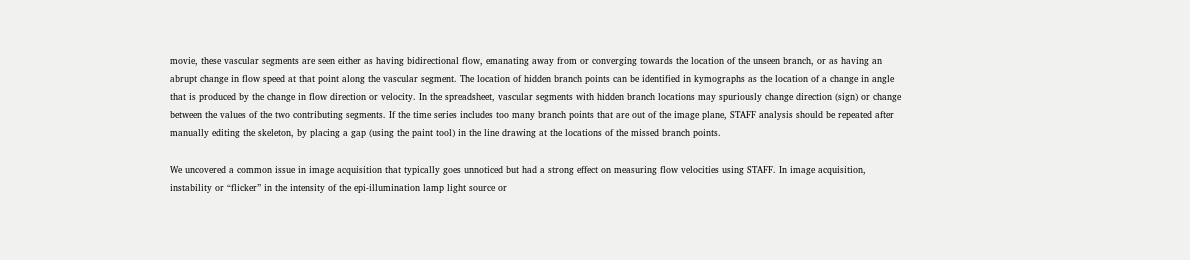movie, these vascular segments are seen either as having bidirectional flow, emanating away from or converging towards the location of the unseen branch, or as having an abrupt change in flow speed at that point along the vascular segment. The location of hidden branch points can be identified in kymographs as the location of a change in angle that is produced by the change in flow direction or velocity. In the spreadsheet, vascular segments with hidden branch locations may spuriously change direction (sign) or change between the values of the two contributing segments. If the time series includes too many branch points that are out of the image plane, STAFF analysis should be repeated after manually editing the skeleton, by placing a gap (using the paint tool) in the line drawing at the locations of the missed branch points.

We uncovered a common issue in image acquisition that typically goes unnoticed but had a strong effect on measuring flow velocities using STAFF. In image acquisition, instability or “flicker” in the intensity of the epi-illumination lamp light source or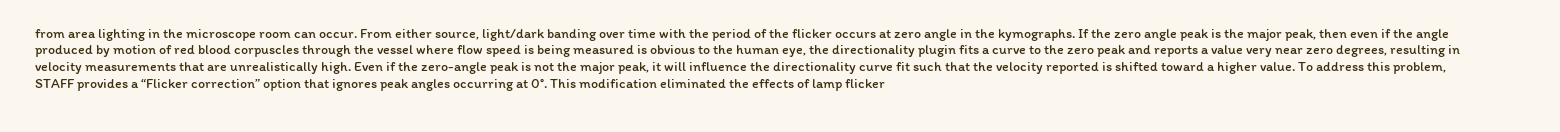from area lighting in the microscope room can occur. From either source, light/dark banding over time with the period of the flicker occurs at zero angle in the kymographs. If the zero angle peak is the major peak, then even if the angle produced by motion of red blood corpuscles through the vessel where flow speed is being measured is obvious to the human eye, the directionality plugin fits a curve to the zero peak and reports a value very near zero degrees, resulting in velocity measurements that are unrealistically high. Even if the zero-angle peak is not the major peak, it will influence the directionality curve fit such that the velocity reported is shifted toward a higher value. To address this problem, STAFF provides a “Flicker correction” option that ignores peak angles occurring at 0°. This modification eliminated the effects of lamp flicker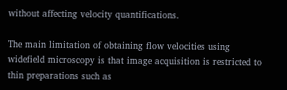without affecting velocity quantifications.

The main limitation of obtaining flow velocities using widefield microscopy is that image acquisition is restricted to thin preparations such as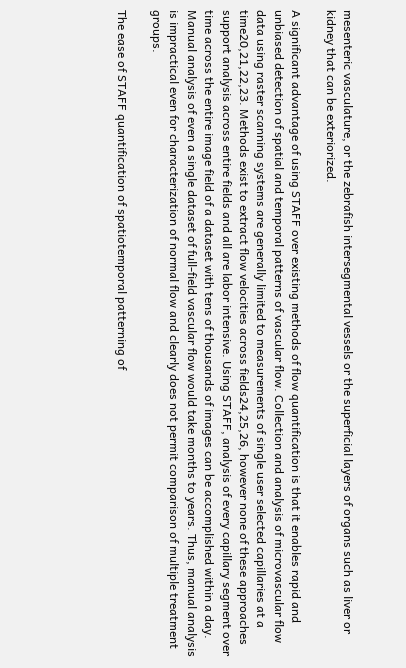mesenteric vasculature, or the zebrafish intersegmental vessels or the superficial layers of organs such as liver or kidney that can be exteriorized.

A significant advantage of using STAFF over existing methods of flow quantification is that it enables rapid and unbiased detection of spatial and temporal patterns of vascular flow. Collection and analysis of microvascular flow data using raster scanning systems are generally limited to measurements of single user selected capillaries at a time20,21,22,23. Methods exist to extract flow velocities across fields24,25,26, however none of these approaches support analysis across entire fields and all are labor intensive. Using STAFF, analysis of every capillary segment over time across the entire image field of a dataset with tens of thousands of images can be accomplished within a day. Manual analysis of even a single dataset of full-field vascular flow would take months to years. Thus, manual analysis is impractical even for characterization of normal flow and clearly does not permit comparison of multiple treatment groups.

The ease of STAFF quantification of spatiotemporal patterning of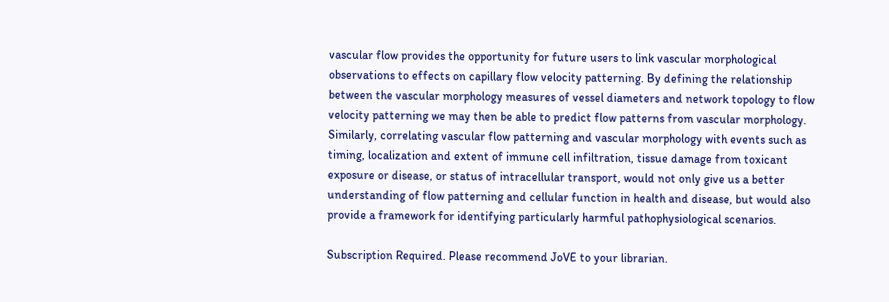vascular flow provides the opportunity for future users to link vascular morphological observations to effects on capillary flow velocity patterning. By defining the relationship between the vascular morphology measures of vessel diameters and network topology to flow velocity patterning we may then be able to predict flow patterns from vascular morphology. Similarly, correlating vascular flow patterning and vascular morphology with events such as timing, localization and extent of immune cell infiltration, tissue damage from toxicant exposure or disease, or status of intracellular transport, would not only give us a better understanding of flow patterning and cellular function in health and disease, but would also provide a framework for identifying particularly harmful pathophysiological scenarios.

Subscription Required. Please recommend JoVE to your librarian.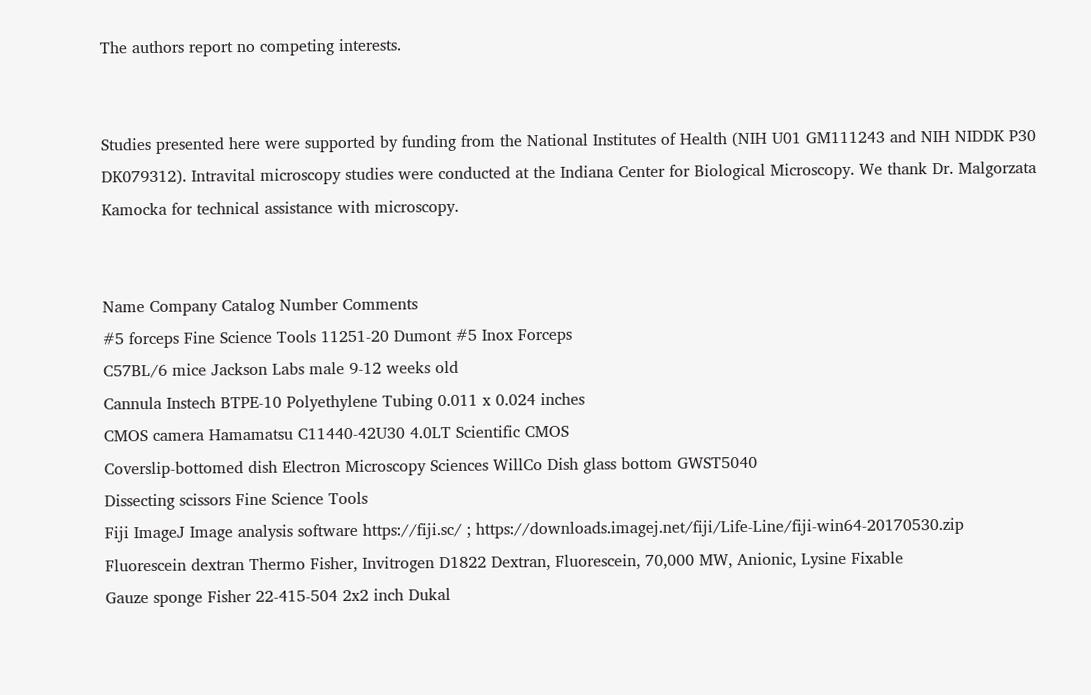The authors report no competing interests.


Studies presented here were supported by funding from the National Institutes of Health (NIH U01 GM111243 and NIH NIDDK P30 DK079312). Intravital microscopy studies were conducted at the Indiana Center for Biological Microscopy. We thank Dr. Malgorzata Kamocka for technical assistance with microscopy.


Name Company Catalog Number Comments
#5 forceps Fine Science Tools 11251-20 Dumont #5 Inox Forceps
C57BL/6 mice Jackson Labs male 9-12 weeks old
Cannula Instech BTPE-10 Polyethylene Tubing 0.011 x 0.024 inches
CMOS camera Hamamatsu C11440-42U30 4.0LT Scientific CMOS
Coverslip-bottomed dish Electron Microscopy Sciences WillCo Dish glass bottom GWST5040
Dissecting scissors Fine Science Tools
Fiji ImageJ Image analysis software https://fiji.sc/ ; https://downloads.imagej.net/fiji/Life-Line/fiji-win64-20170530.zip
Fluorescein dextran Thermo Fisher, Invitrogen D1822 Dextran, Fluorescein, 70,000 MW, Anionic, Lysine Fixable
Gauze sponge Fisher 22-415-504 2x2 inch Dukal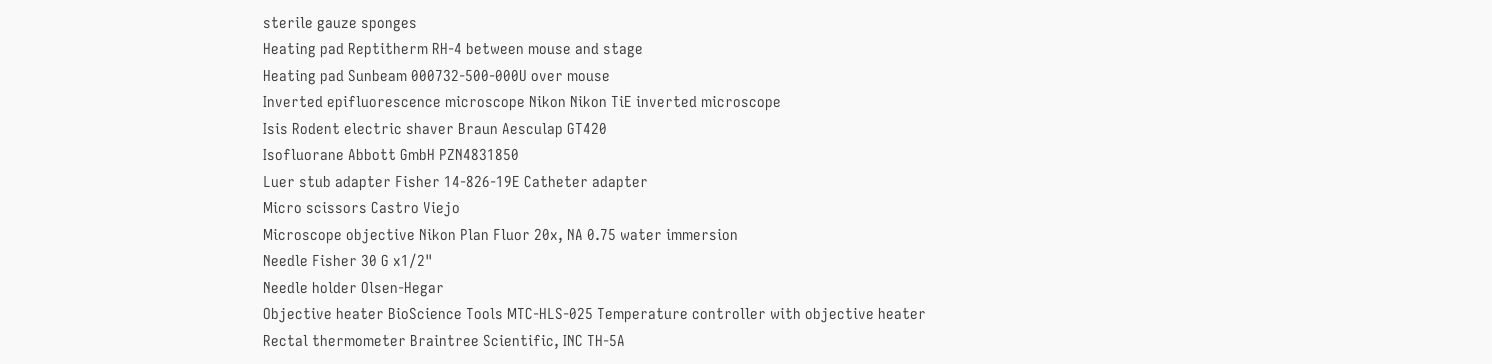sterile gauze sponges
Heating pad Reptitherm RH-4 between mouse and stage
Heating pad Sunbeam 000732-500-000U over mouse
Inverted epifluorescence microscope Nikon Nikon TiE inverted microscope
Isis Rodent electric shaver Braun Aesculap GT420
Isofluorane Abbott GmbH PZN4831850
Luer stub adapter Fisher 14-826-19E Catheter adapter
Micro scissors Castro Viejo
Microscope objective Nikon Plan Fluor 20x, NA 0.75 water immersion
Needle Fisher 30 G x1/2"
Needle holder Olsen-Hegar
Objective heater BioScience Tools MTC-HLS-025 Temperature controller with objective heater
Rectal thermometer Braintree Scientific, INC TH-5A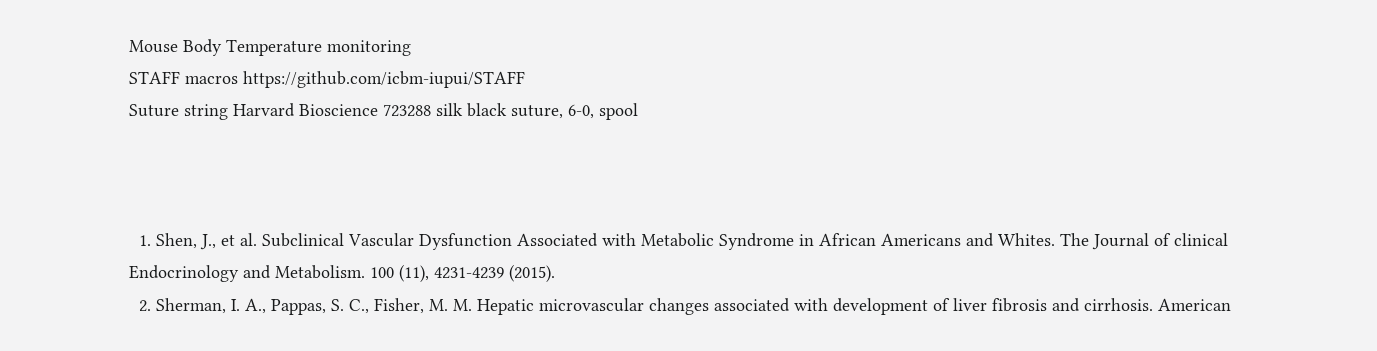Mouse Body Temperature monitoring
STAFF macros https://github.com/icbm-iupui/STAFF
Suture string Harvard Bioscience 723288 silk black suture, 6-0, spool



  1. Shen, J., et al. Subclinical Vascular Dysfunction Associated with Metabolic Syndrome in African Americans and Whites. The Journal of clinical Endocrinology and Metabolism. 100 (11), 4231-4239 (2015).
  2. Sherman, I. A., Pappas, S. C., Fisher, M. M. Hepatic microvascular changes associated with development of liver fibrosis and cirrhosis. American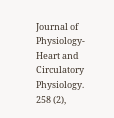Journal of Physiology-Heart and Circulatory Physiology. 258 (2),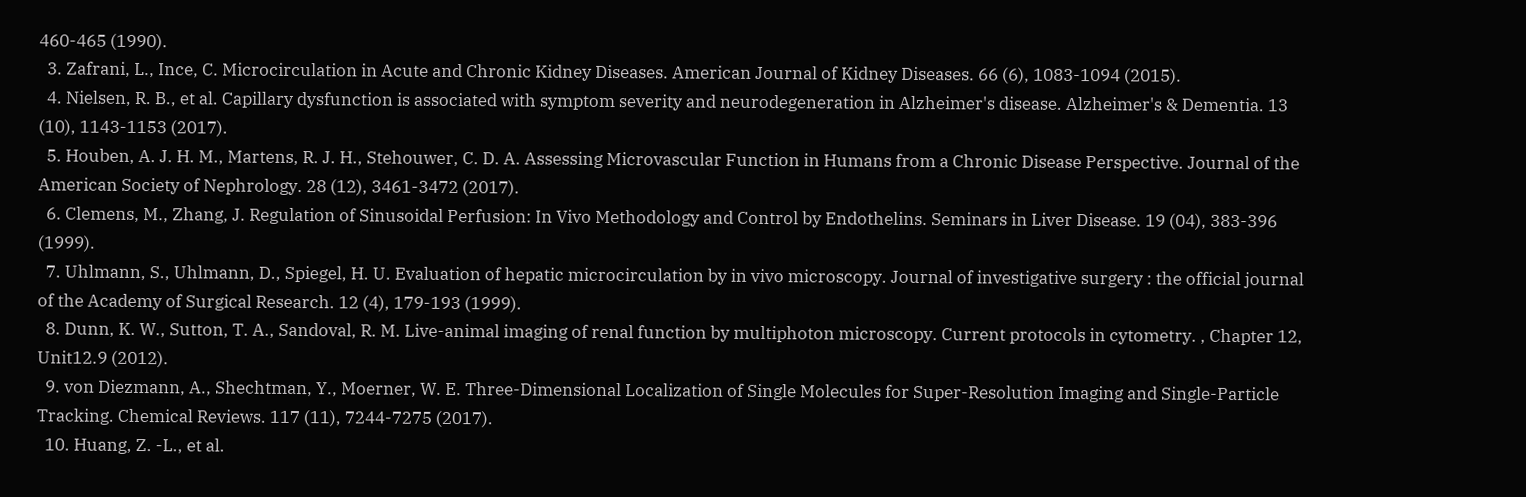460-465 (1990).
  3. Zafrani, L., Ince, C. Microcirculation in Acute and Chronic Kidney Diseases. American Journal of Kidney Diseases. 66 (6), 1083-1094 (2015).
  4. Nielsen, R. B., et al. Capillary dysfunction is associated with symptom severity and neurodegeneration in Alzheimer's disease. Alzheimer's & Dementia. 13 (10), 1143-1153 (2017).
  5. Houben, A. J. H. M., Martens, R. J. H., Stehouwer, C. D. A. Assessing Microvascular Function in Humans from a Chronic Disease Perspective. Journal of the American Society of Nephrology. 28 (12), 3461-3472 (2017).
  6. Clemens, M., Zhang, J. Regulation of Sinusoidal Perfusion: In Vivo Methodology and Control by Endothelins. Seminars in Liver Disease. 19 (04), 383-396 (1999).
  7. Uhlmann, S., Uhlmann, D., Spiegel, H. U. Evaluation of hepatic microcirculation by in vivo microscopy. Journal of investigative surgery : the official journal of the Academy of Surgical Research. 12 (4), 179-193 (1999).
  8. Dunn, K. W., Sutton, T. A., Sandoval, R. M. Live-animal imaging of renal function by multiphoton microscopy. Current protocols in cytometry. , Chapter 12, Unit12.9 (2012).
  9. von Diezmann, A., Shechtman, Y., Moerner, W. E. Three-Dimensional Localization of Single Molecules for Super-Resolution Imaging and Single-Particle Tracking. Chemical Reviews. 117 (11), 7244-7275 (2017).
  10. Huang, Z. -L., et al.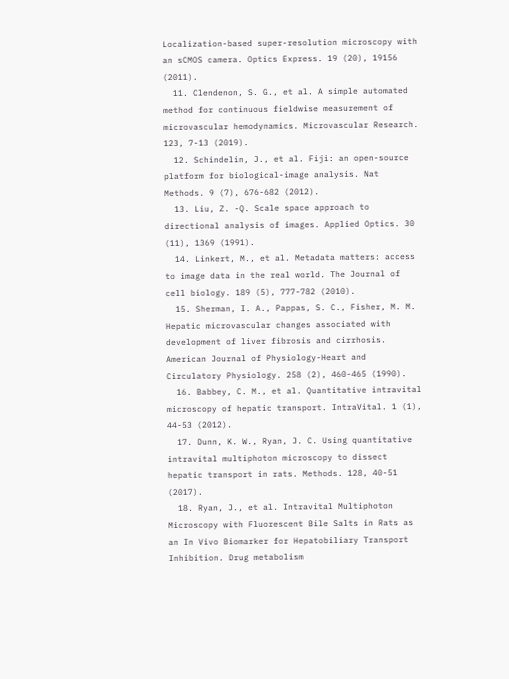Localization-based super-resolution microscopy with an sCMOS camera. Optics Express. 19 (20), 19156 (2011).
  11. Clendenon, S. G., et al. A simple automated method for continuous fieldwise measurement of microvascular hemodynamics. Microvascular Research. 123, 7-13 (2019).
  12. Schindelin, J., et al. Fiji: an open-source platform for biological-image analysis. Nat Methods. 9 (7), 676-682 (2012).
  13. Liu, Z. -Q. Scale space approach to directional analysis of images. Applied Optics. 30 (11), 1369 (1991).
  14. Linkert, M., et al. Metadata matters: access to image data in the real world. The Journal of cell biology. 189 (5), 777-782 (2010).
  15. Sherman, I. A., Pappas, S. C., Fisher, M. M. Hepatic microvascular changes associated with development of liver fibrosis and cirrhosis. American Journal of Physiology-Heart and Circulatory Physiology. 258 (2), 460-465 (1990).
  16. Babbey, C. M., et al. Quantitative intravital microscopy of hepatic transport. IntraVital. 1 (1), 44-53 (2012).
  17. Dunn, K. W., Ryan, J. C. Using quantitative intravital multiphoton microscopy to dissect hepatic transport in rats. Methods. 128, 40-51 (2017).
  18. Ryan, J., et al. Intravital Multiphoton Microscopy with Fluorescent Bile Salts in Rats as an In Vivo Biomarker for Hepatobiliary Transport Inhibition. Drug metabolism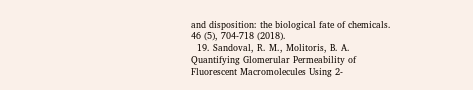and disposition: the biological fate of chemicals. 46 (5), 704-718 (2018).
  19. Sandoval, R. M., Molitoris, B. A. Quantifying Glomerular Permeability of Fluorescent Macromolecules Using 2-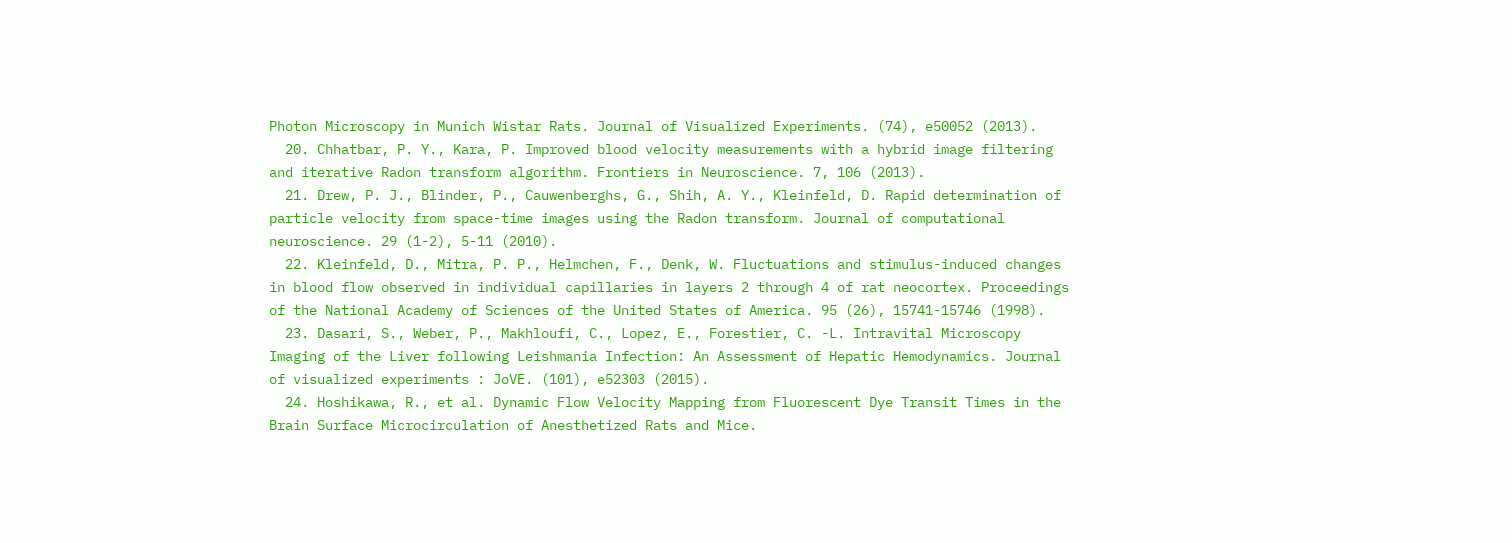Photon Microscopy in Munich Wistar Rats. Journal of Visualized Experiments. (74), e50052 (2013).
  20. Chhatbar, P. Y., Kara, P. Improved blood velocity measurements with a hybrid image filtering and iterative Radon transform algorithm. Frontiers in Neuroscience. 7, 106 (2013).
  21. Drew, P. J., Blinder, P., Cauwenberghs, G., Shih, A. Y., Kleinfeld, D. Rapid determination of particle velocity from space-time images using the Radon transform. Journal of computational neuroscience. 29 (1-2), 5-11 (2010).
  22. Kleinfeld, D., Mitra, P. P., Helmchen, F., Denk, W. Fluctuations and stimulus-induced changes in blood flow observed in individual capillaries in layers 2 through 4 of rat neocortex. Proceedings of the National Academy of Sciences of the United States of America. 95 (26), 15741-15746 (1998).
  23. Dasari, S., Weber, P., Makhloufi, C., Lopez, E., Forestier, C. -L. Intravital Microscopy Imaging of the Liver following Leishmania Infection: An Assessment of Hepatic Hemodynamics. Journal of visualized experiments : JoVE. (101), e52303 (2015).
  24. Hoshikawa, R., et al. Dynamic Flow Velocity Mapping from Fluorescent Dye Transit Times in the Brain Surface Microcirculation of Anesthetized Rats and Mice.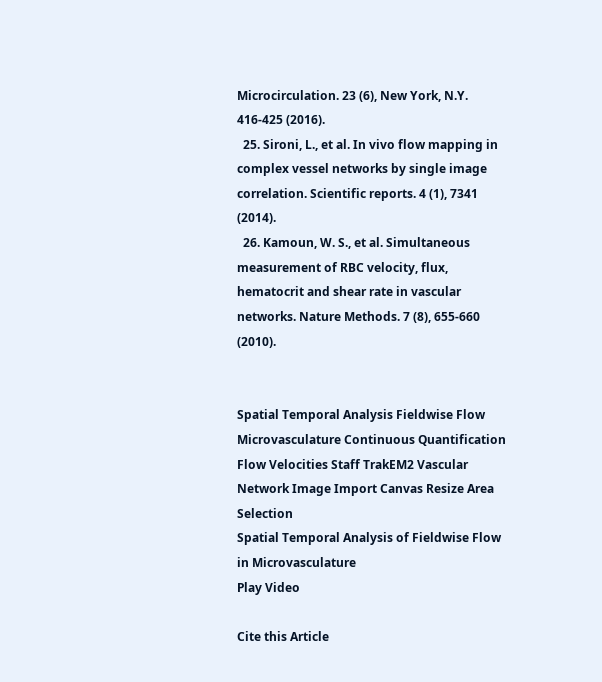Microcirculation. 23 (6), New York, N.Y. 416-425 (2016).
  25. Sironi, L., et al. In vivo flow mapping in complex vessel networks by single image correlation. Scientific reports. 4 (1), 7341 (2014).
  26. Kamoun, W. S., et al. Simultaneous measurement of RBC velocity, flux, hematocrit and shear rate in vascular networks. Nature Methods. 7 (8), 655-660 (2010).


Spatial Temporal Analysis Fieldwise Flow Microvasculature Continuous Quantification Flow Velocities Staff TrakEM2 Vascular Network Image Import Canvas Resize Area Selection
Spatial Temporal Analysis of Fieldwise Flow in Microvasculature
Play Video

Cite this Article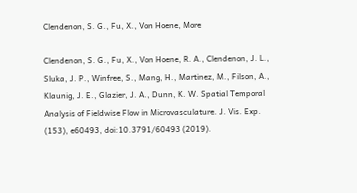Clendenon, S. G., Fu, X., Von Hoene, More

Clendenon, S. G., Fu, X., Von Hoene, R. A., Clendenon, J. L., Sluka, J. P., Winfree, S., Mang, H., Martinez, M., Filson, A., Klaunig, J. E., Glazier, J. A., Dunn, K. W. Spatial Temporal Analysis of Fieldwise Flow in Microvasculature. J. Vis. Exp. (153), e60493, doi:10.3791/60493 (2019).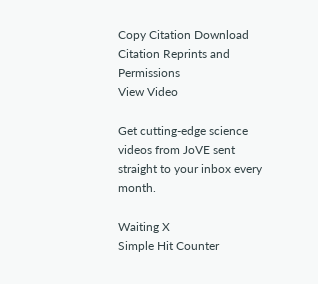Copy Citation Download Citation Reprints and Permissions
View Video

Get cutting-edge science videos from JoVE sent straight to your inbox every month.

Waiting X
Simple Hit Counter